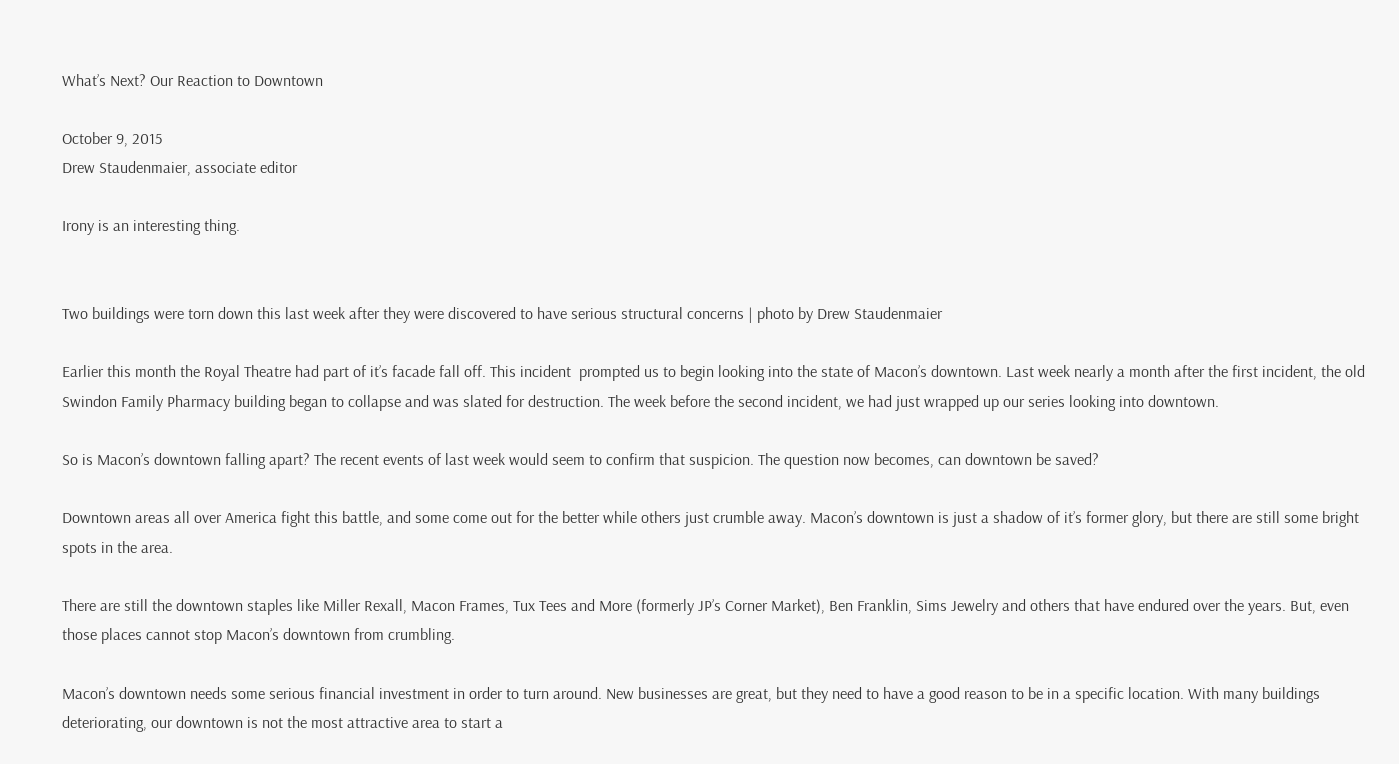What’s Next? Our Reaction to Downtown

October 9, 2015
Drew Staudenmaier, associate editor

Irony is an interesting thing.


Two buildings were torn down this last week after they were discovered to have serious structural concerns | photo by Drew Staudenmaier

Earlier this month the Royal Theatre had part of it’s facade fall off. This incident  prompted us to begin looking into the state of Macon’s downtown. Last week nearly a month after the first incident, the old Swindon Family Pharmacy building began to collapse and was slated for destruction. The week before the second incident, we had just wrapped up our series looking into downtown.

So is Macon’s downtown falling apart? The recent events of last week would seem to confirm that suspicion. The question now becomes, can downtown be saved?

Downtown areas all over America fight this battle, and some come out for the better while others just crumble away. Macon’s downtown is just a shadow of it’s former glory, but there are still some bright spots in the area.

There are still the downtown staples like Miller Rexall, Macon Frames, Tux Tees and More (formerly JP’s Corner Market), Ben Franklin, Sims Jewelry and others that have endured over the years. But, even those places cannot stop Macon’s downtown from crumbling.

Macon’s downtown needs some serious financial investment in order to turn around. New businesses are great, but they need to have a good reason to be in a specific location. With many buildings deteriorating, our downtown is not the most attractive area to start a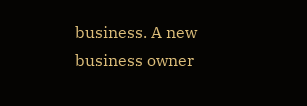business. A new business owner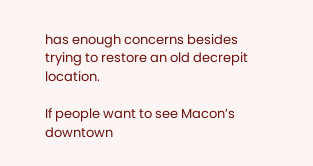has enough concerns besides trying to restore an old decrepit location.

If people want to see Macon’s downtown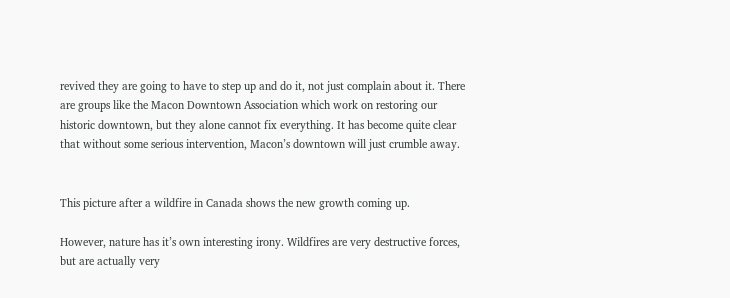revived they are going to have to step up and do it, not just complain about it. There are groups like the Macon Downtown Association which work on restoring our historic downtown, but they alone cannot fix everything. It has become quite clear that without some serious intervention, Macon’s downtown will just crumble away.


This picture after a wildfire in Canada shows the new growth coming up.

However, nature has it’s own interesting irony. Wildfires are very destructive forces, but are actually very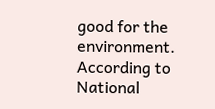good for the environment. According to National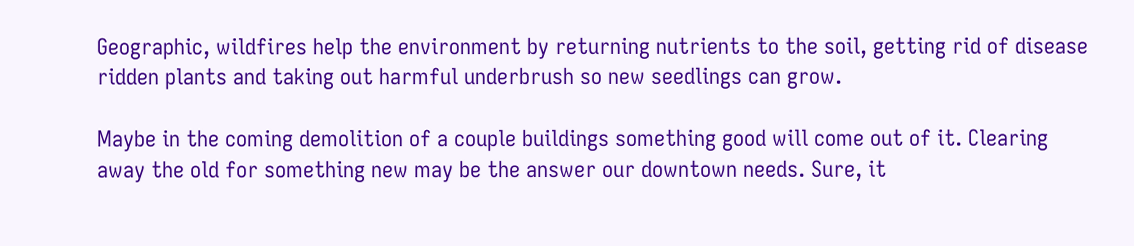Geographic, wildfires help the environment by returning nutrients to the soil, getting rid of disease ridden plants and taking out harmful underbrush so new seedlings can grow.

Maybe in the coming demolition of a couple buildings something good will come out of it. Clearing away the old for something new may be the answer our downtown needs. Sure, it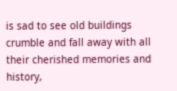is sad to see old buildings crumble and fall away with all their cherished memories and history,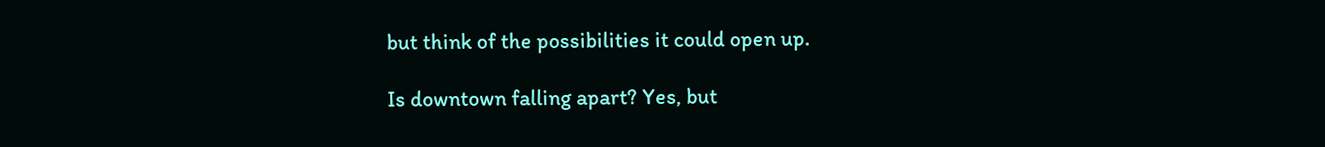but think of the possibilities it could open up.

Is downtown falling apart? Yes, but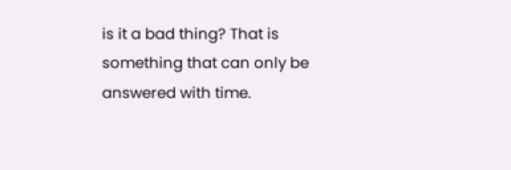is it a bad thing? That is something that can only be answered with time.